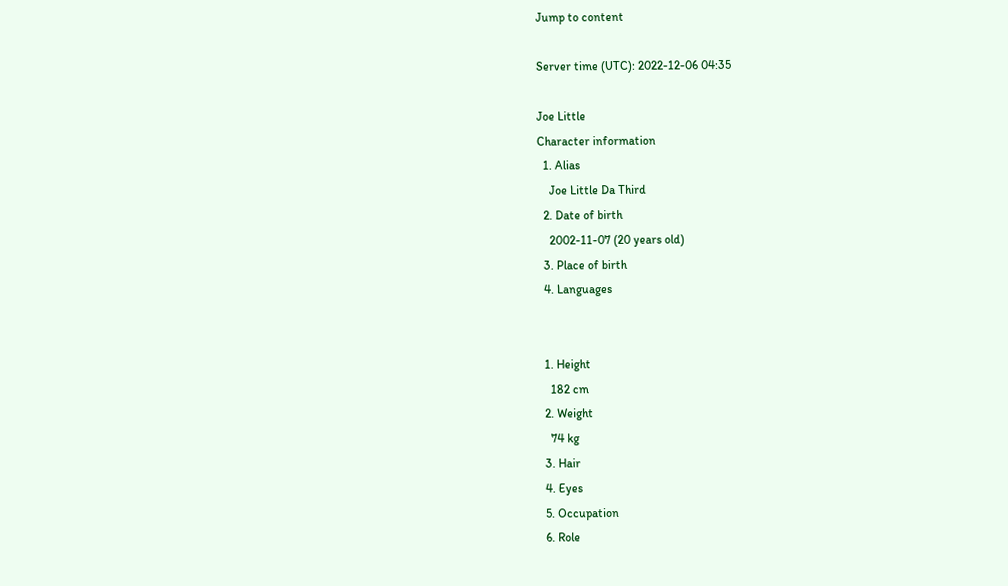Jump to content

Server time (UTC): 2022-12-06 04:35

Joe Little
Character information
  1. Alias
    Joe Little Da Third
  2. Date of birth
    2002-11-07 (20 years old)
  3. Place of birth
  4. Languages


  1. Height
    182 cm
  2. Weight
    74 kg
  3. Hair
  4. Eyes
  5. Occupation
  6. Role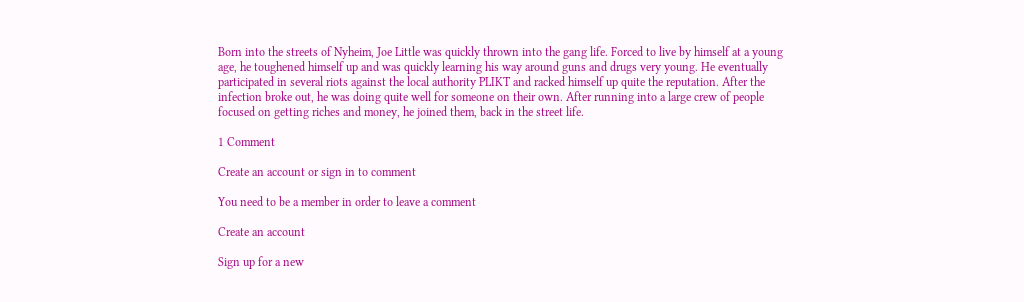Born into the streets of Nyheim, Joe Little was quickly thrown into the gang life. Forced to live by himself at a young age, he toughened himself up and was quickly learning his way around guns and drugs very young. He eventually participated in several riots against the local authority PLIKT and racked himself up quite the reputation. After the infection broke out, he was doing quite well for someone on their own. After running into a large crew of people focused on getting riches and money, he joined them, back in the street life.

1 Comment

Create an account or sign in to comment

You need to be a member in order to leave a comment

Create an account

Sign up for a new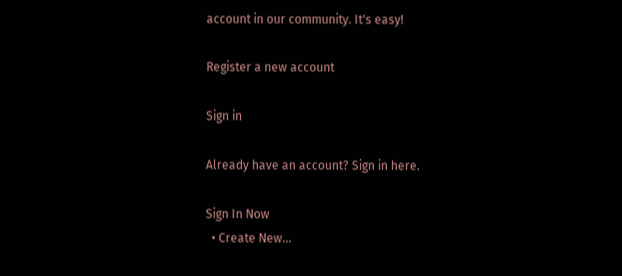account in our community. It's easy!

Register a new account

Sign in

Already have an account? Sign in here.

Sign In Now
  • Create New...